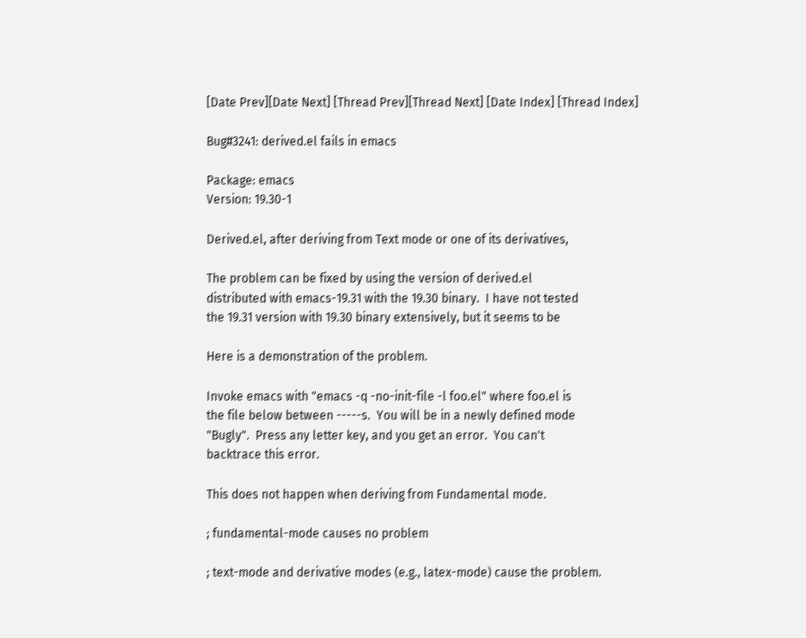[Date Prev][Date Next] [Thread Prev][Thread Next] [Date Index] [Thread Index]

Bug#3241: derived.el fails in emacs

Package: emacs
Version: 19.30-1

Derived.el, after deriving from Text mode or one of its derivatives,

The problem can be fixed by using the version of derived.el
distributed with emacs-19.31 with the 19.30 binary.  I have not tested
the 19.31 version with 19.30 binary extensively, but it seems to be

Here is a demonstration of the problem.

Invoke emacs with "emacs -q -no-init-file -l foo.el" where foo.el is
the file below between -----s.  You will be in a newly defined mode
"Bugly".  Press any letter key, and you get an error.  You can't
backtrace this error.

This does not happen when deriving from Fundamental mode.

; fundamental-mode causes no problem

; text-mode and derivative modes (e.g., latex-mode) cause the problem.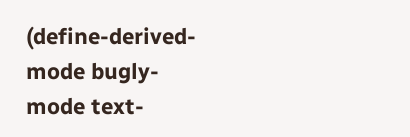(define-derived-mode bugly-mode text-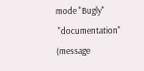mode "Bugly"
 "documentation" (message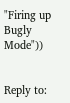"Firing up Bugly Mode"))


Reply to: